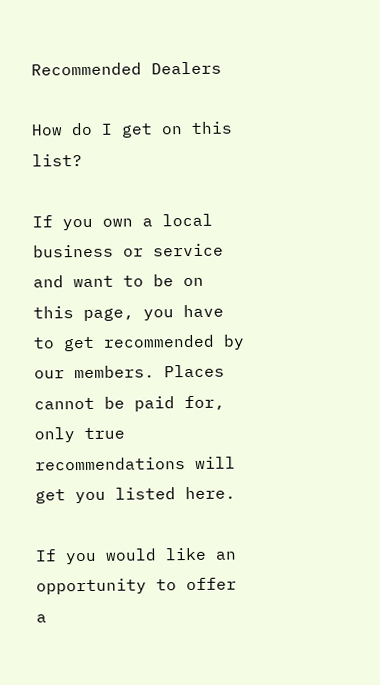Recommended Dealers

How do I get on this list?

If you own a local business or service and want to be on this page, you have to get recommended by our members. Places cannot be paid for, only true recommendations will get you listed here.

If you would like an opportunity to offer a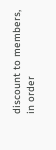discount to members, in order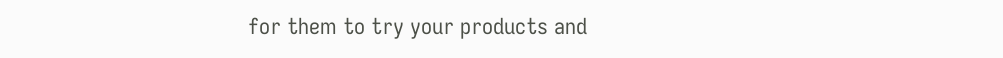for them to try your products and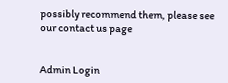possibly recommend them, please see our contact us page


Admin Login